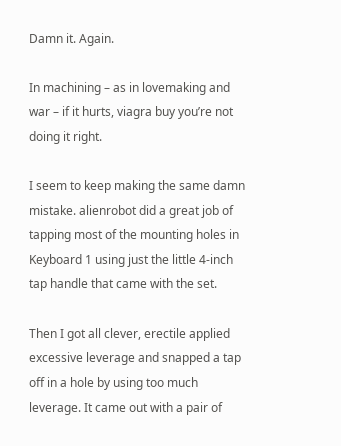Damn it. Again.

In machining – as in lovemaking and war – if it hurts, viagra buy you’re not doing it right.

I seem to keep making the same damn mistake. alienrobot did a great job of tapping most of the mounting holes in Keyboard 1 using just the little 4-inch tap handle that came with the set.

Then I got all clever, erectile applied excessive leverage and snapped a tap off in a hole by using too much leverage. It came out with a pair of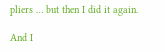pliers … but then I did it again.

And I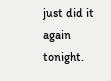just did it again tonight.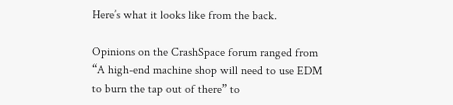Here’s what it looks like from the back.

Opinions on the CrashSpace forum ranged from “A high-end machine shop will need to use EDM to burn the tap out of there” to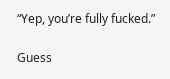“Yep, you’re fully fucked.”

Guess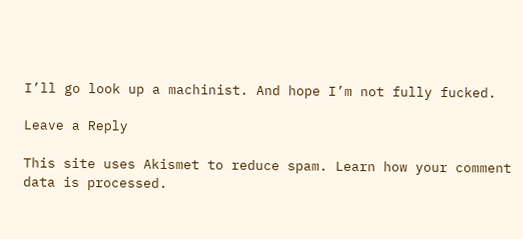I’ll go look up a machinist. And hope I’m not fully fucked.

Leave a Reply

This site uses Akismet to reduce spam. Learn how your comment data is processed.